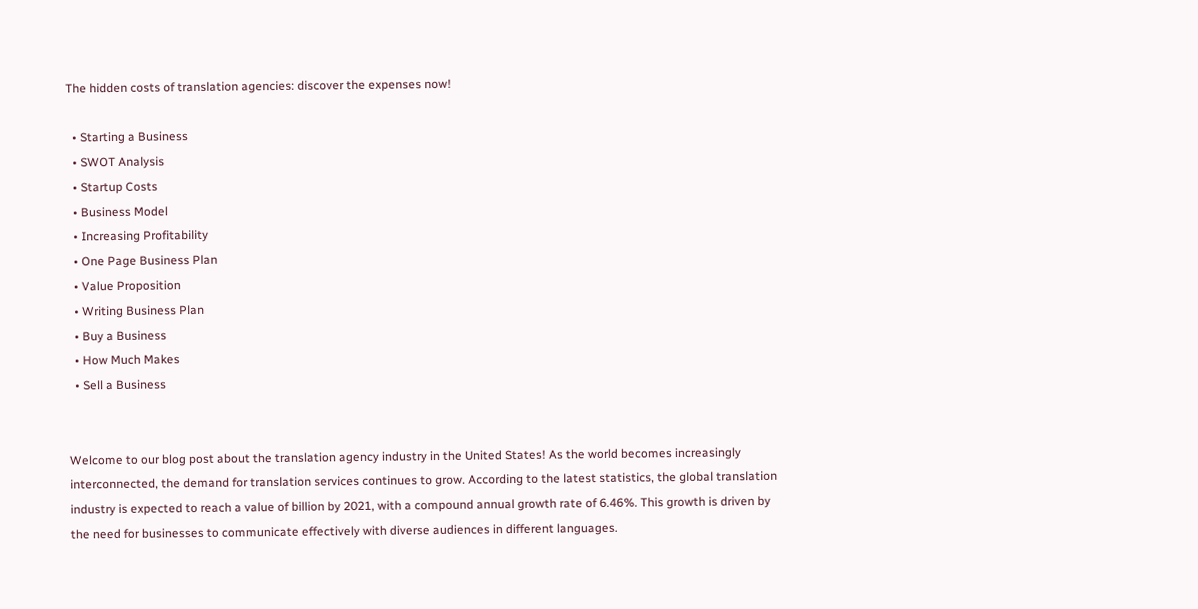The hidden costs of translation agencies: discover the expenses now!

  • Starting a Business
  • SWOT Analysis
  • Startup Costs
  • Business Model
  • Increasing Profitability
  • One Page Business Plan
  • Value Proposition
  • Writing Business Plan
  • Buy a Business
  • How Much Makes
  • Sell a Business


Welcome to our blog post about the translation agency industry in the United States! As the world becomes increasingly interconnected, the demand for translation services continues to grow. According to the latest statistics, the global translation industry is expected to reach a value of billion by 2021, with a compound annual growth rate of 6.46%. This growth is driven by the need for businesses to communicate effectively with diverse audiences in different languages.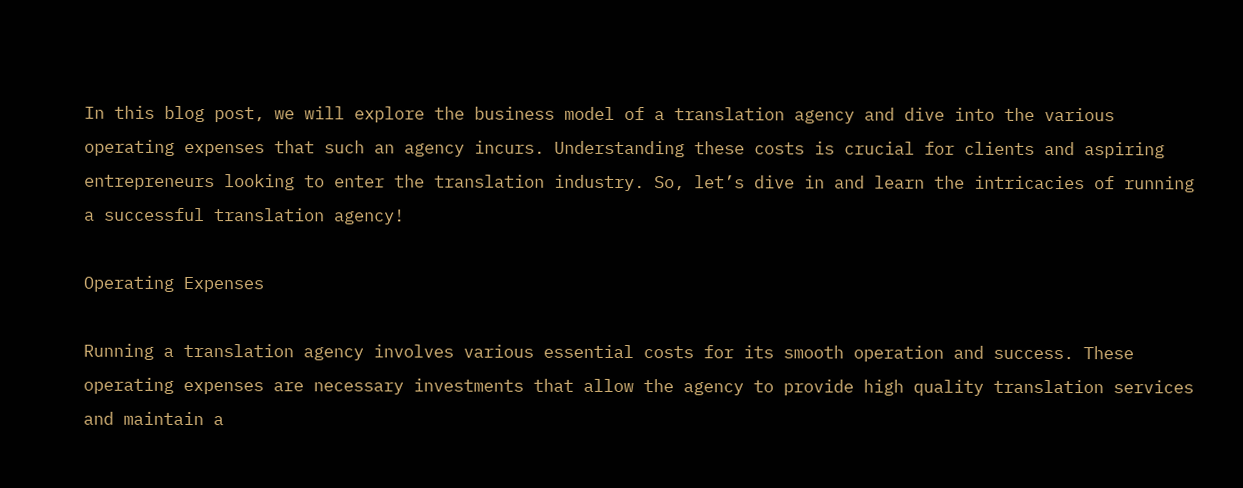In this blog post, we will explore the business model of a translation agency and dive into the various operating expenses that such an agency incurs. Understanding these costs is crucial for clients and aspiring entrepreneurs looking to enter the translation industry. So, let’s dive in and learn the intricacies of running a successful translation agency!

Operating Expenses

Running a translation agency involves various essential costs for its smooth operation and success. These operating expenses are necessary investments that allow the agency to provide high quality translation services and maintain a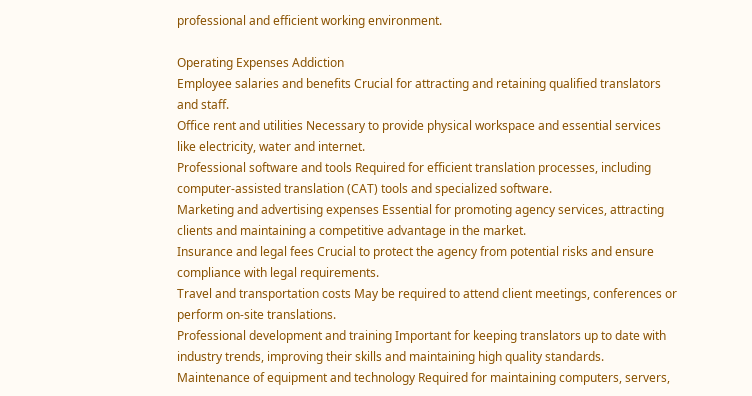professional and efficient working environment.

Operating Expenses Addiction
Employee salaries and benefits Crucial for attracting and retaining qualified translators and staff.
Office rent and utilities Necessary to provide physical workspace and essential services like electricity, water and internet.
Professional software and tools Required for efficient translation processes, including computer-assisted translation (CAT) tools and specialized software.
Marketing and advertising expenses Essential for promoting agency services, attracting clients and maintaining a competitive advantage in the market.
Insurance and legal fees Crucial to protect the agency from potential risks and ensure compliance with legal requirements.
Travel and transportation costs May be required to attend client meetings, conferences or perform on-site translations.
Professional development and training Important for keeping translators up to date with industry trends, improving their skills and maintaining high quality standards.
Maintenance of equipment and technology Required for maintaining computers, servers,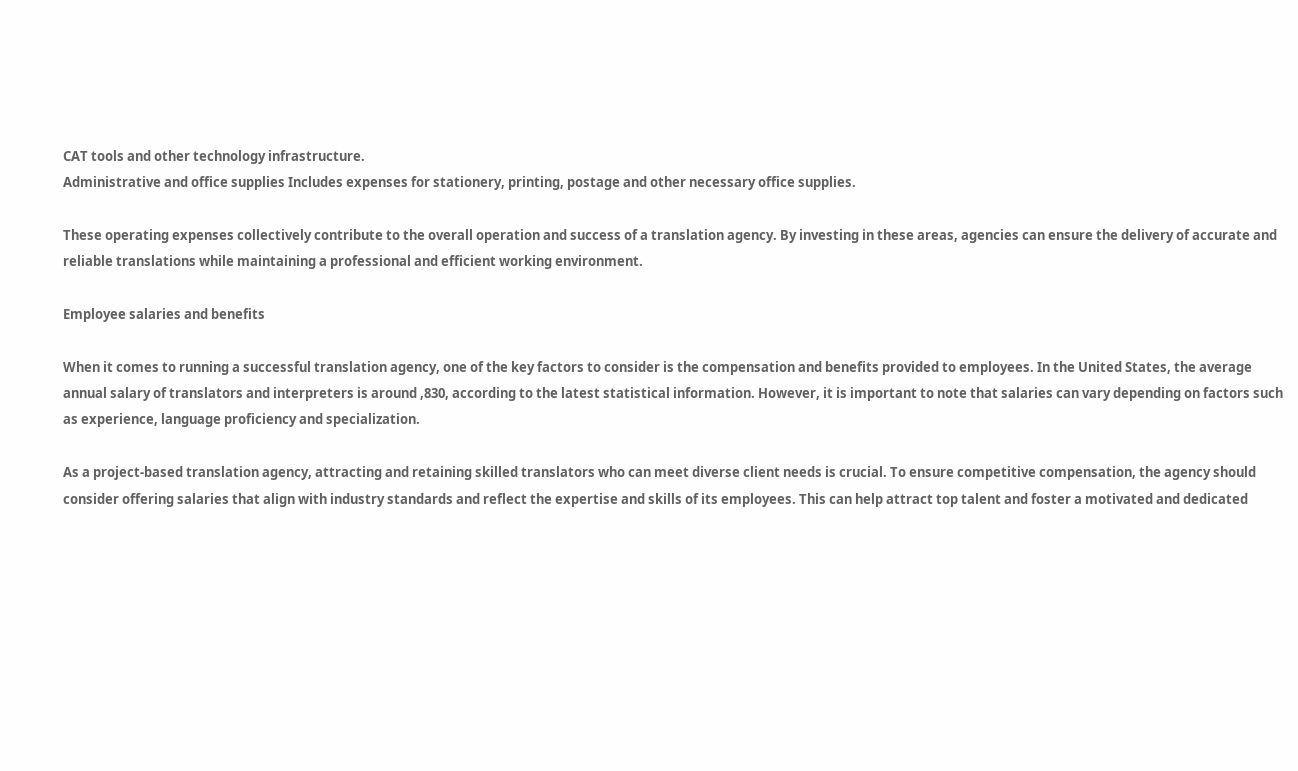CAT tools and other technology infrastructure.
Administrative and office supplies Includes expenses for stationery, printing, postage and other necessary office supplies.

These operating expenses collectively contribute to the overall operation and success of a translation agency. By investing in these areas, agencies can ensure the delivery of accurate and reliable translations while maintaining a professional and efficient working environment.

Employee salaries and benefits

When it comes to running a successful translation agency, one of the key factors to consider is the compensation and benefits provided to employees. In the United States, the average annual salary of translators and interpreters is around ,830, according to the latest statistical information. However, it is important to note that salaries can vary depending on factors such as experience, language proficiency and specialization.

As a project-based translation agency, attracting and retaining skilled translators who can meet diverse client needs is crucial. To ensure competitive compensation, the agency should consider offering salaries that align with industry standards and reflect the expertise and skills of its employees. This can help attract top talent and foster a motivated and dedicated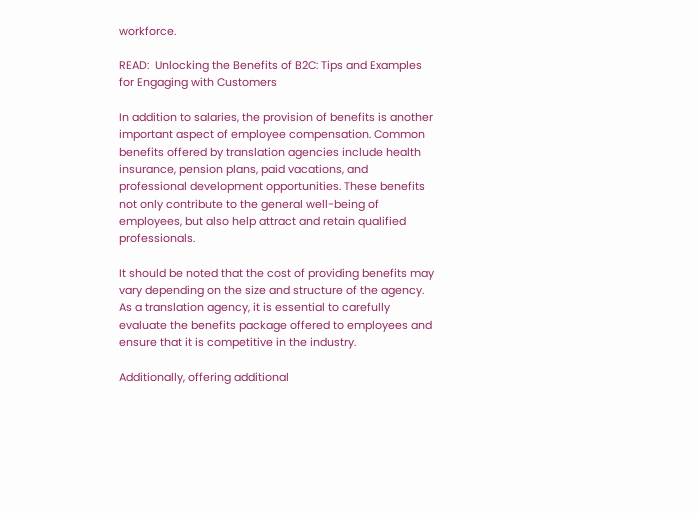workforce.

READ:  Unlocking the Benefits of B2C: Tips and Examples for Engaging with Customers

In addition to salaries, the provision of benefits is another important aspect of employee compensation. Common benefits offered by translation agencies include health insurance, pension plans, paid vacations, and professional development opportunities. These benefits not only contribute to the general well-being of employees, but also help attract and retain qualified professionals.

It should be noted that the cost of providing benefits may vary depending on the size and structure of the agency. As a translation agency, it is essential to carefully evaluate the benefits package offered to employees and ensure that it is competitive in the industry.

Additionally, offering additional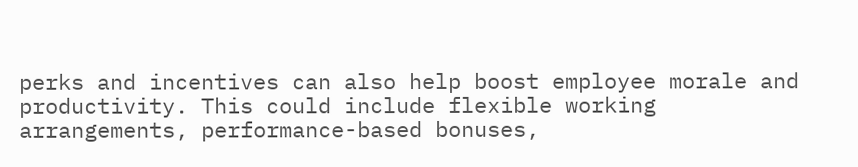perks and incentives can also help boost employee morale and productivity. This could include flexible working arrangements, performance-based bonuses,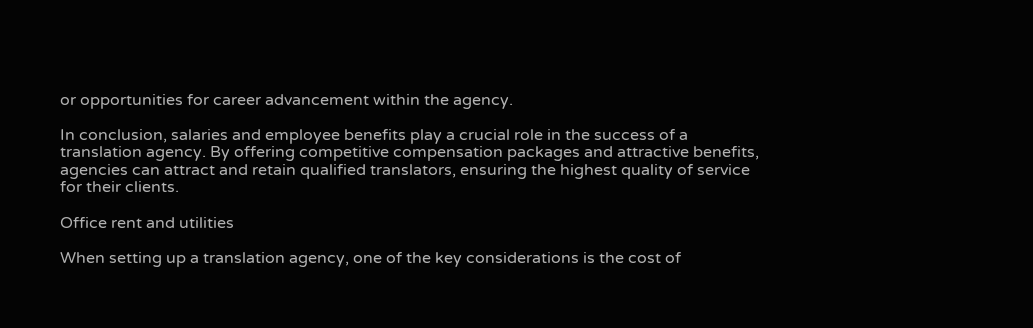or opportunities for career advancement within the agency.

In conclusion, salaries and employee benefits play a crucial role in the success of a translation agency. By offering competitive compensation packages and attractive benefits, agencies can attract and retain qualified translators, ensuring the highest quality of service for their clients.

Office rent and utilities

When setting up a translation agency, one of the key considerations is the cost of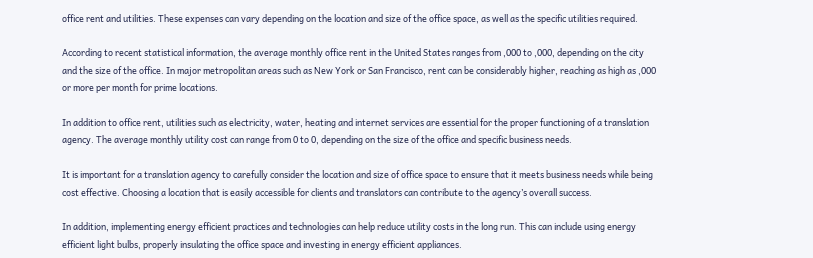office rent and utilities. These expenses can vary depending on the location and size of the office space, as well as the specific utilities required.

According to recent statistical information, the average monthly office rent in the United States ranges from ,000 to ,000, depending on the city and the size of the office. In major metropolitan areas such as New York or San Francisco, rent can be considerably higher, reaching as high as ,000 or more per month for prime locations.

In addition to office rent, utilities such as electricity, water, heating and internet services are essential for the proper functioning of a translation agency. The average monthly utility cost can range from 0 to 0, depending on the size of the office and specific business needs.

It is important for a translation agency to carefully consider the location and size of office space to ensure that it meets business needs while being cost effective. Choosing a location that is easily accessible for clients and translators can contribute to the agency’s overall success.

In addition, implementing energy efficient practices and technologies can help reduce utility costs in the long run. This can include using energy efficient light bulbs, properly insulating the office space and investing in energy efficient appliances.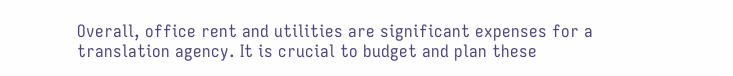Overall, office rent and utilities are significant expenses for a translation agency. It is crucial to budget and plan these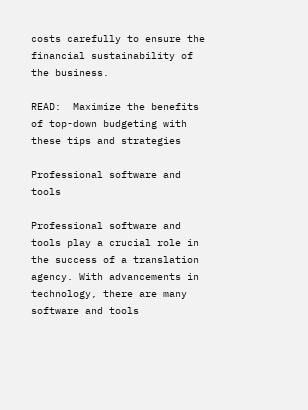costs carefully to ensure the financial sustainability of the business.

READ:  Maximize the benefits of top-down budgeting with these tips and strategies

Professional software and tools

Professional software and tools play a crucial role in the success of a translation agency. With advancements in technology, there are many software and tools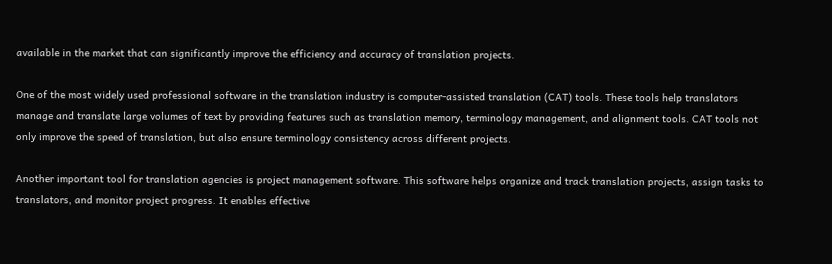available in the market that can significantly improve the efficiency and accuracy of translation projects.

One of the most widely used professional software in the translation industry is computer-assisted translation (CAT) tools. These tools help translators manage and translate large volumes of text by providing features such as translation memory, terminology management, and alignment tools. CAT tools not only improve the speed of translation, but also ensure terminology consistency across different projects.

Another important tool for translation agencies is project management software. This software helps organize and track translation projects, assign tasks to translators, and monitor project progress. It enables effective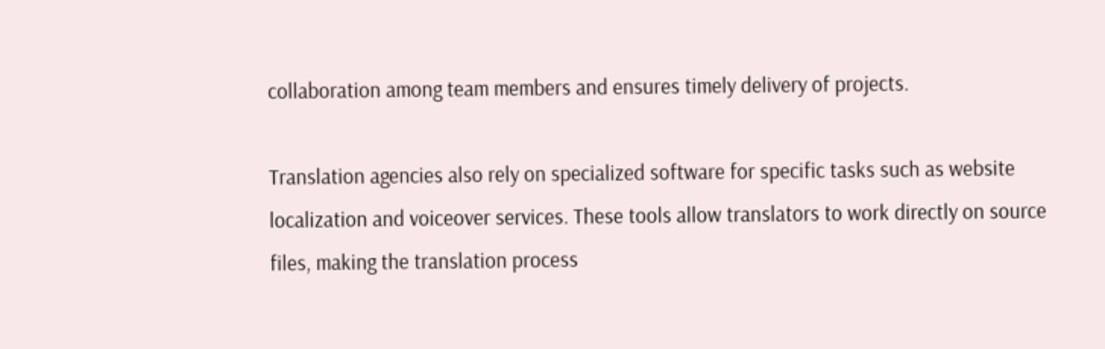collaboration among team members and ensures timely delivery of projects.

Translation agencies also rely on specialized software for specific tasks such as website localization and voiceover services. These tools allow translators to work directly on source files, making the translation process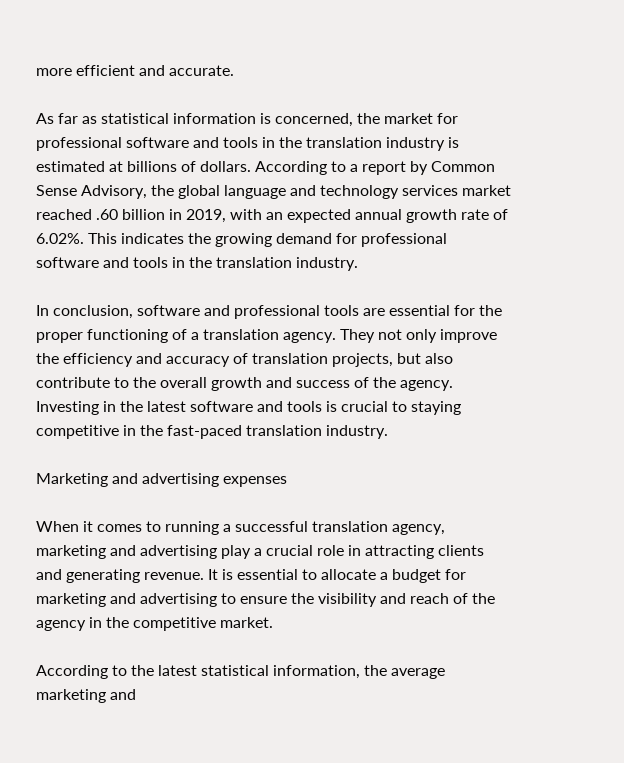more efficient and accurate.

As far as statistical information is concerned, the market for professional software and tools in the translation industry is estimated at billions of dollars. According to a report by Common Sense Advisory, the global language and technology services market reached .60 billion in 2019, with an expected annual growth rate of 6.02%. This indicates the growing demand for professional software and tools in the translation industry.

In conclusion, software and professional tools are essential for the proper functioning of a translation agency. They not only improve the efficiency and accuracy of translation projects, but also contribute to the overall growth and success of the agency. Investing in the latest software and tools is crucial to staying competitive in the fast-paced translation industry.

Marketing and advertising expenses

When it comes to running a successful translation agency, marketing and advertising play a crucial role in attracting clients and generating revenue. It is essential to allocate a budget for marketing and advertising to ensure the visibility and reach of the agency in the competitive market.

According to the latest statistical information, the average marketing and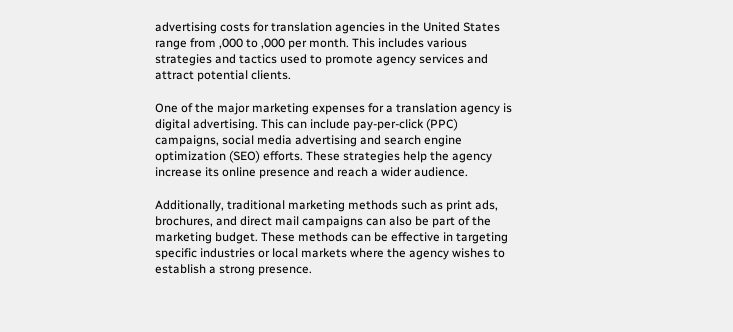advertising costs for translation agencies in the United States range from ,000 to ,000 per month. This includes various strategies and tactics used to promote agency services and attract potential clients.

One of the major marketing expenses for a translation agency is digital advertising. This can include pay-per-click (PPC) campaigns, social media advertising and search engine optimization (SEO) efforts. These strategies help the agency increase its online presence and reach a wider audience.

Additionally, traditional marketing methods such as print ads, brochures, and direct mail campaigns can also be part of the marketing budget. These methods can be effective in targeting specific industries or local markets where the agency wishes to establish a strong presence.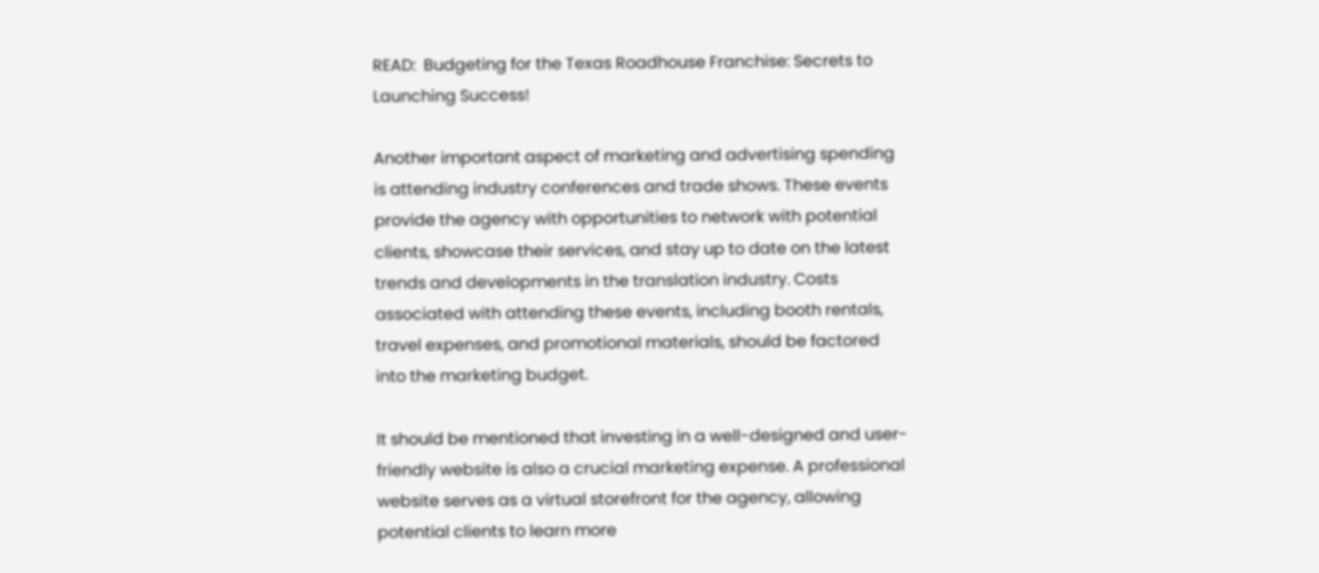READ:  Budgeting for the Texas Roadhouse Franchise: Secrets to Launching Success!

Another important aspect of marketing and advertising spending is attending industry conferences and trade shows. These events provide the agency with opportunities to network with potential clients, showcase their services, and stay up to date on the latest trends and developments in the translation industry. Costs associated with attending these events, including booth rentals, travel expenses, and promotional materials, should be factored into the marketing budget.

It should be mentioned that investing in a well-designed and user-friendly website is also a crucial marketing expense. A professional website serves as a virtual storefront for the agency, allowing potential clients to learn more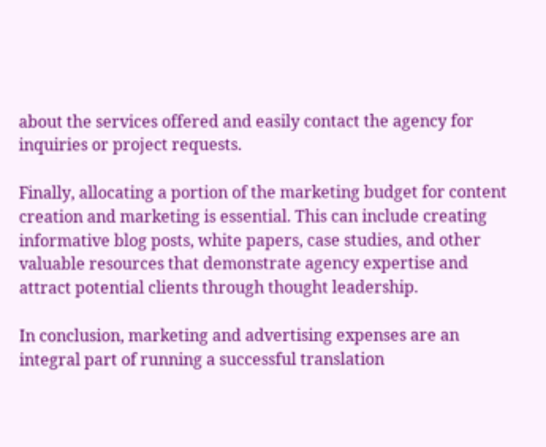about the services offered and easily contact the agency for inquiries or project requests.

Finally, allocating a portion of the marketing budget for content creation and marketing is essential. This can include creating informative blog posts, white papers, case studies, and other valuable resources that demonstrate agency expertise and attract potential clients through thought leadership.

In conclusion, marketing and advertising expenses are an integral part of running a successful translation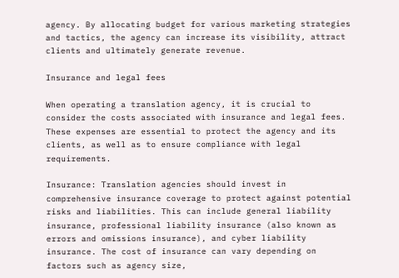agency. By allocating budget for various marketing strategies and tactics, the agency can increase its visibility, attract clients and ultimately generate revenue.

Insurance and legal fees

When operating a translation agency, it is crucial to consider the costs associated with insurance and legal fees. These expenses are essential to protect the agency and its clients, as well as to ensure compliance with legal requirements.

Insurance: Translation agencies should invest in comprehensive insurance coverage to protect against potential risks and liabilities. This can include general liability insurance, professional liability insurance (also known as errors and omissions insurance), and cyber liability insurance. The cost of insurance can vary depending on factors such as agency size,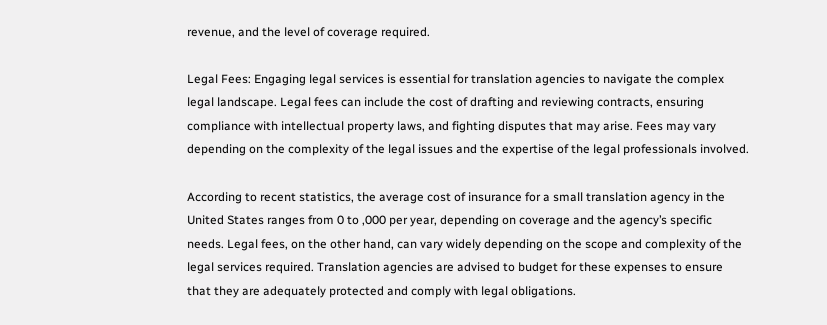revenue, and the level of coverage required.

Legal Fees: Engaging legal services is essential for translation agencies to navigate the complex legal landscape. Legal fees can include the cost of drafting and reviewing contracts, ensuring compliance with intellectual property laws, and fighting disputes that may arise. Fees may vary depending on the complexity of the legal issues and the expertise of the legal professionals involved.

According to recent statistics, the average cost of insurance for a small translation agency in the United States ranges from 0 to ,000 per year, depending on coverage and the agency’s specific needs. Legal fees, on the other hand, can vary widely depending on the scope and complexity of the legal services required. Translation agencies are advised to budget for these expenses to ensure that they are adequately protected and comply with legal obligations.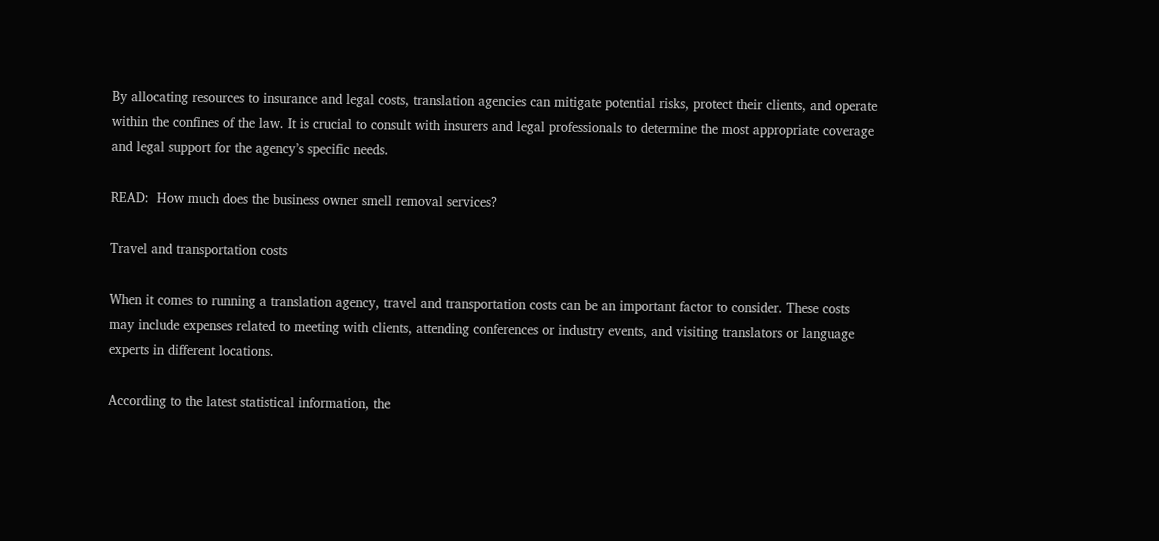By allocating resources to insurance and legal costs, translation agencies can mitigate potential risks, protect their clients, and operate within the confines of the law. It is crucial to consult with insurers and legal professionals to determine the most appropriate coverage and legal support for the agency’s specific needs.

READ:  How much does the business owner smell removal services?

Travel and transportation costs

When it comes to running a translation agency, travel and transportation costs can be an important factor to consider. These costs may include expenses related to meeting with clients, attending conferences or industry events, and visiting translators or language experts in different locations.

According to the latest statistical information, the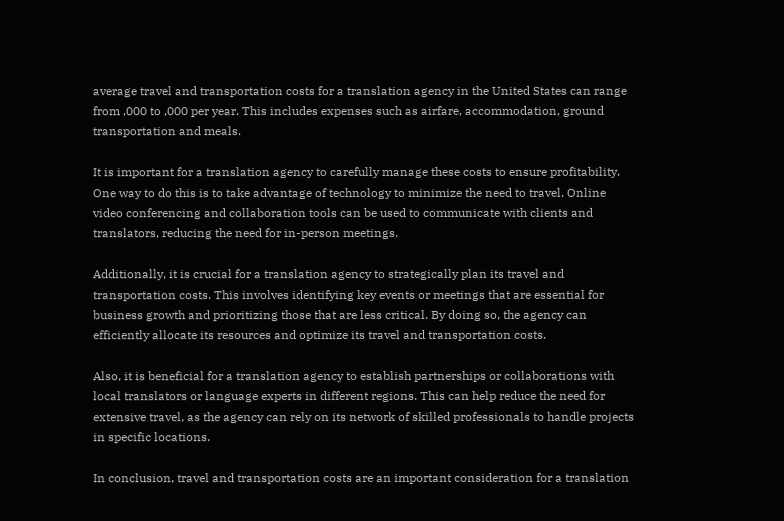average travel and transportation costs for a translation agency in the United States can range from ,000 to ,000 per year. This includes expenses such as airfare, accommodation, ground transportation and meals.

It is important for a translation agency to carefully manage these costs to ensure profitability. One way to do this is to take advantage of technology to minimize the need to travel. Online video conferencing and collaboration tools can be used to communicate with clients and translators, reducing the need for in-person meetings.

Additionally, it is crucial for a translation agency to strategically plan its travel and transportation costs. This involves identifying key events or meetings that are essential for business growth and prioritizing those that are less critical. By doing so, the agency can efficiently allocate its resources and optimize its travel and transportation costs.

Also, it is beneficial for a translation agency to establish partnerships or collaborations with local translators or language experts in different regions. This can help reduce the need for extensive travel, as the agency can rely on its network of skilled professionals to handle projects in specific locations.

In conclusion, travel and transportation costs are an important consideration for a translation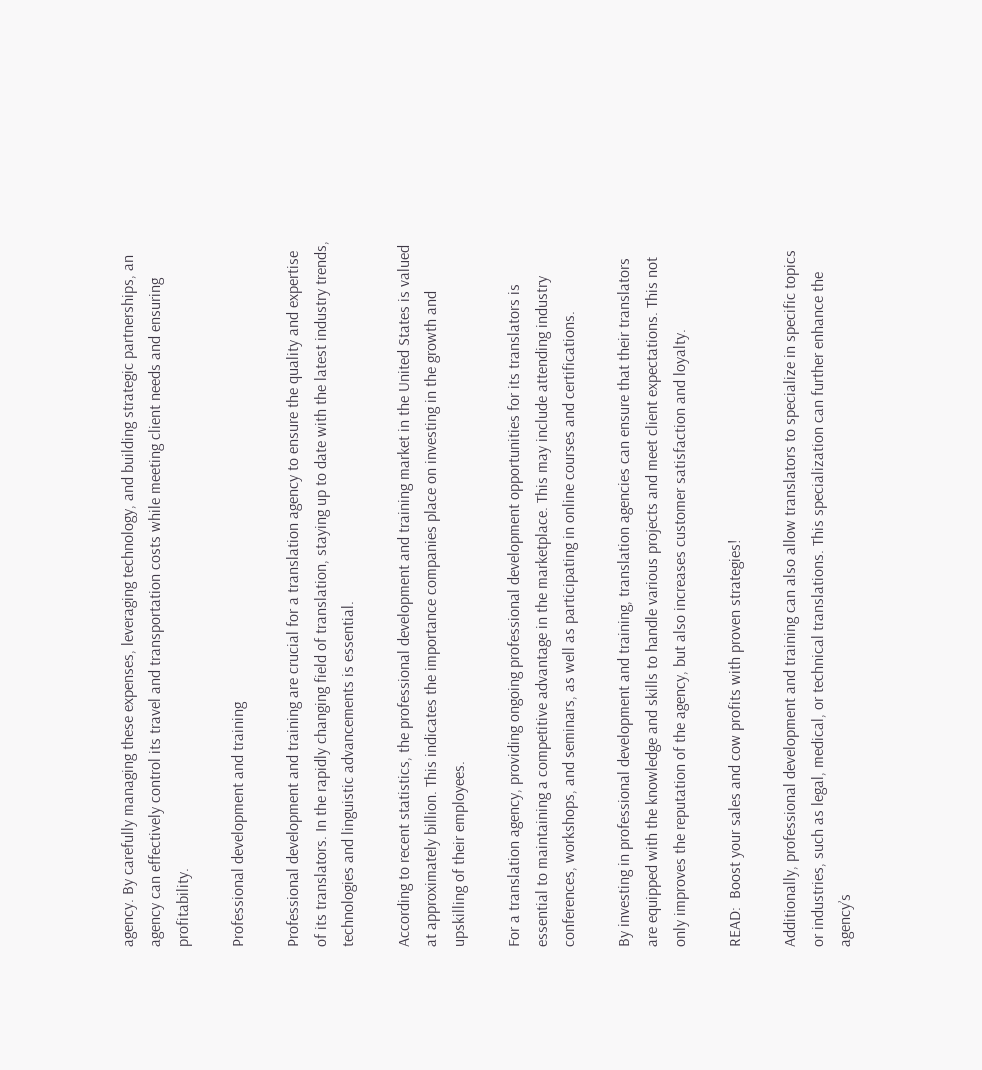agency. By carefully managing these expenses, leveraging technology, and building strategic partnerships, an agency can effectively control its travel and transportation costs while meeting client needs and ensuring profitability.

Professional development and training

Professional development and training are crucial for a translation agency to ensure the quality and expertise of its translators. In the rapidly changing field of translation, staying up to date with the latest industry trends, technologies and linguistic advancements is essential.

According to recent statistics, the professional development and training market in the United States is valued at approximately billion. This indicates the importance companies place on investing in the growth and upskilling of their employees.

For a translation agency, providing ongoing professional development opportunities for its translators is essential to maintaining a competitive advantage in the marketplace. This may include attending industry conferences, workshops, and seminars, as well as participating in online courses and certifications.

By investing in professional development and training, translation agencies can ensure that their translators are equipped with the knowledge and skills to handle various projects and meet client expectations. This not only improves the reputation of the agency, but also increases customer satisfaction and loyalty.

READ:  Boost your sales and cow profits with proven strategies!

Additionally, professional development and training can also allow translators to specialize in specific topics or industries, such as legal, medical, or technical translations. This specialization can further enhance the agency’s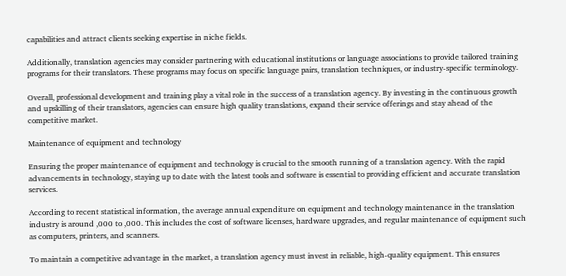capabilities and attract clients seeking expertise in niche fields.

Additionally, translation agencies may consider partnering with educational institutions or language associations to provide tailored training programs for their translators. These programs may focus on specific language pairs, translation techniques, or industry-specific terminology.

Overall, professional development and training play a vital role in the success of a translation agency. By investing in the continuous growth and upskilling of their translators, agencies can ensure high quality translations, expand their service offerings and stay ahead of the competitive market.

Maintenance of equipment and technology

Ensuring the proper maintenance of equipment and technology is crucial to the smooth running of a translation agency. With the rapid advancements in technology, staying up to date with the latest tools and software is essential to providing efficient and accurate translation services.

According to recent statistical information, the average annual expenditure on equipment and technology maintenance in the translation industry is around ,000 to ,000. This includes the cost of software licenses, hardware upgrades, and regular maintenance of equipment such as computers, printers, and scanners.

To maintain a competitive advantage in the market, a translation agency must invest in reliable, high-quality equipment. This ensures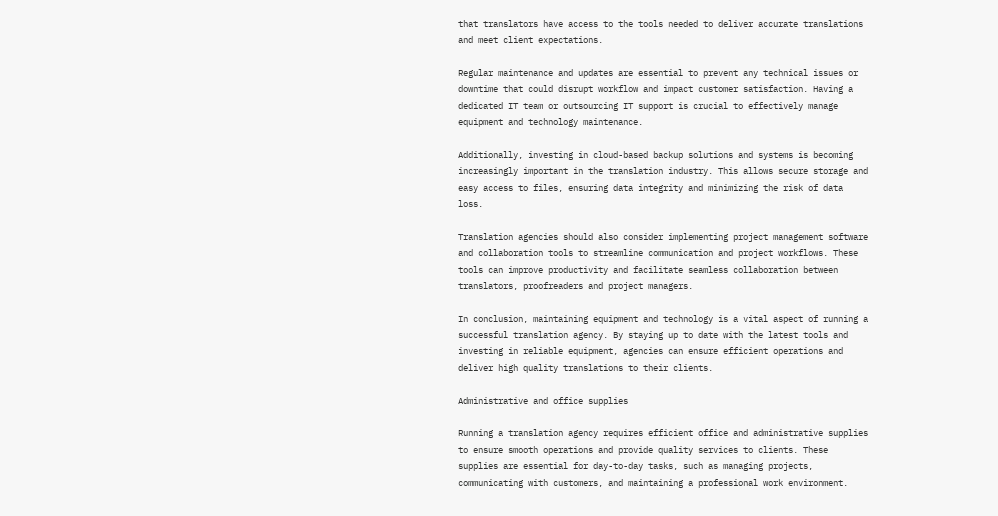that translators have access to the tools needed to deliver accurate translations and meet client expectations.

Regular maintenance and updates are essential to prevent any technical issues or downtime that could disrupt workflow and impact customer satisfaction. Having a dedicated IT team or outsourcing IT support is crucial to effectively manage equipment and technology maintenance.

Additionally, investing in cloud-based backup solutions and systems is becoming increasingly important in the translation industry. This allows secure storage and easy access to files, ensuring data integrity and minimizing the risk of data loss.

Translation agencies should also consider implementing project management software and collaboration tools to streamline communication and project workflows. These tools can improve productivity and facilitate seamless collaboration between translators, proofreaders and project managers.

In conclusion, maintaining equipment and technology is a vital aspect of running a successful translation agency. By staying up to date with the latest tools and investing in reliable equipment, agencies can ensure efficient operations and deliver high quality translations to their clients.

Administrative and office supplies

Running a translation agency requires efficient office and administrative supplies to ensure smooth operations and provide quality services to clients. These supplies are essential for day-to-day tasks, such as managing projects, communicating with customers, and maintaining a professional work environment.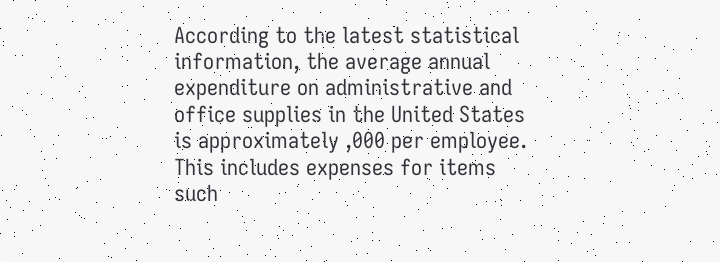According to the latest statistical information, the average annual expenditure on administrative and office supplies in the United States is approximately ,000 per employee. This includes expenses for items such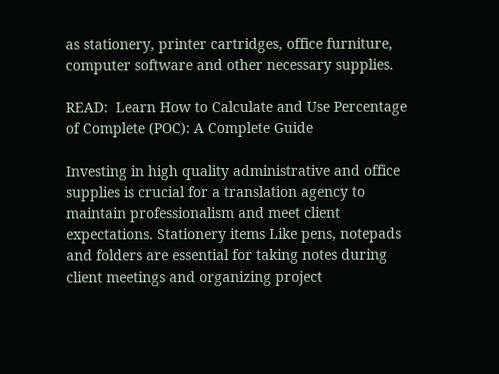as stationery, printer cartridges, office furniture, computer software and other necessary supplies.

READ:  Learn How to Calculate and Use Percentage of Complete (POC): A Complete Guide

Investing in high quality administrative and office supplies is crucial for a translation agency to maintain professionalism and meet client expectations. Stationery items Like pens, notepads and folders are essential for taking notes during client meetings and organizing project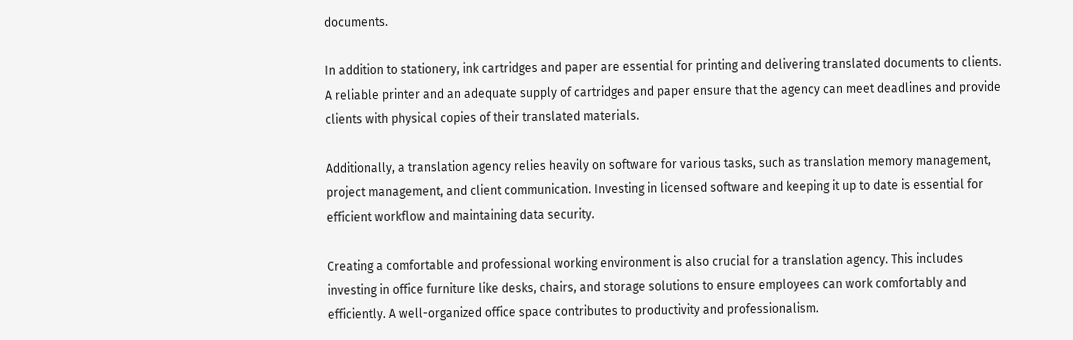documents.

In addition to stationery, ink cartridges and paper are essential for printing and delivering translated documents to clients. A reliable printer and an adequate supply of cartridges and paper ensure that the agency can meet deadlines and provide clients with physical copies of their translated materials.

Additionally, a translation agency relies heavily on software for various tasks, such as translation memory management, project management, and client communication. Investing in licensed software and keeping it up to date is essential for efficient workflow and maintaining data security.

Creating a comfortable and professional working environment is also crucial for a translation agency. This includes investing in office furniture like desks, chairs, and storage solutions to ensure employees can work comfortably and efficiently. A well-organized office space contributes to productivity and professionalism.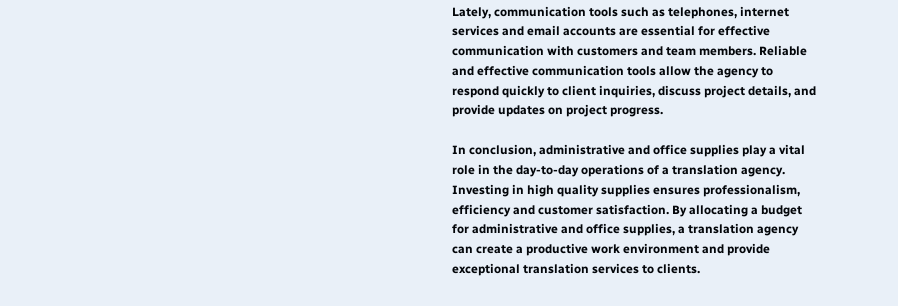Lately, communication tools such as telephones, internet services and email accounts are essential for effective communication with customers and team members. Reliable and effective communication tools allow the agency to respond quickly to client inquiries, discuss project details, and provide updates on project progress.

In conclusion, administrative and office supplies play a vital role in the day-to-day operations of a translation agency. Investing in high quality supplies ensures professionalism, efficiency and customer satisfaction. By allocating a budget for administrative and office supplies, a translation agency can create a productive work environment and provide exceptional translation services to clients.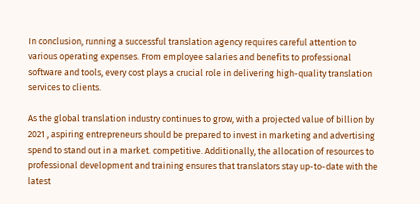In conclusion, running a successful translation agency requires careful attention to various operating expenses. From employee salaries and benefits to professional software and tools, every cost plays a crucial role in delivering high-quality translation services to clients.

As the global translation industry continues to grow, with a projected value of billion by 2021 , aspiring entrepreneurs should be prepared to invest in marketing and advertising spend to stand out in a market. competitive. Additionally, the allocation of resources to professional development and training ensures that translators stay up-to-date with the latest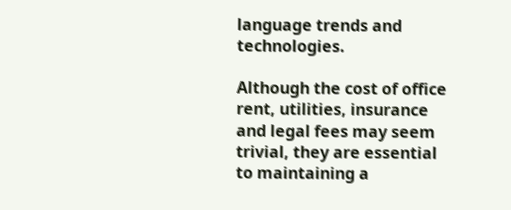language trends and technologies.

Although the cost of office rent, utilities, insurance and legal fees may seem trivial, they are essential to maintaining a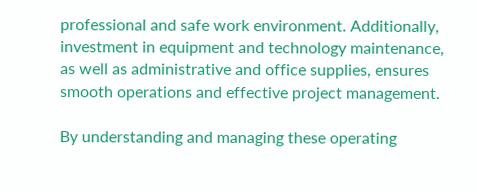professional and safe work environment. Additionally, investment in equipment and technology maintenance, as well as administrative and office supplies, ensures smooth operations and effective project management.

By understanding and managing these operating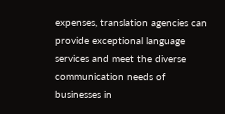expenses, translation agencies can provide exceptional language services and meet the diverse communication needs of businesses in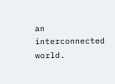an interconnected world.